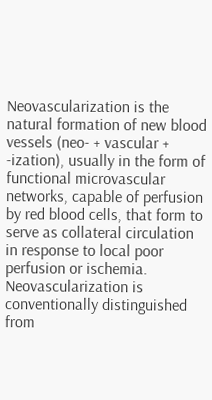Neovascularization is the natural formation of new blood vessels (neo- + vascular + -ization), usually in the form of functional microvascular networks, capable of perfusion by red blood cells, that form to serve as collateral circulation in response to local poor perfusion or ischemia. Neovascularization is conventionally distinguished from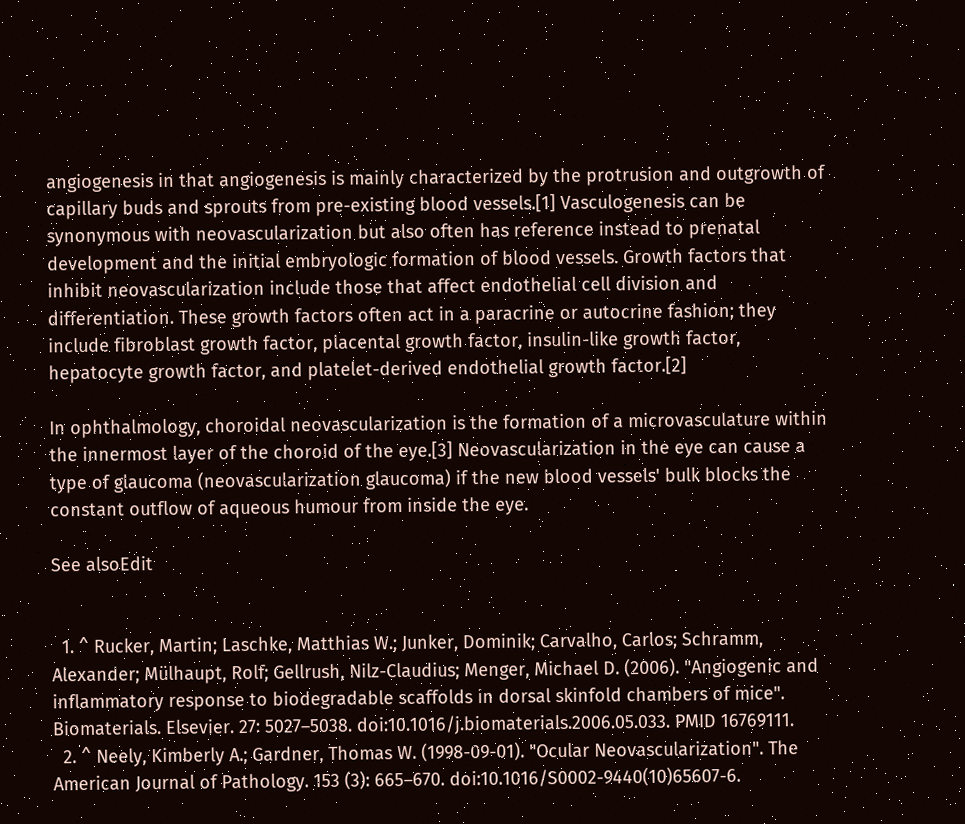angiogenesis in that angiogenesis is mainly characterized by the protrusion and outgrowth of capillary buds and sprouts from pre-existing blood vessels.[1] Vasculogenesis can be synonymous with neovascularization but also often has reference instead to prenatal development and the initial embryologic formation of blood vessels. Growth factors that inhibit neovascularization include those that affect endothelial cell division and differentiation. These growth factors often act in a paracrine or autocrine fashion; they include fibroblast growth factor, placental growth factor, insulin-like growth factor, hepatocyte growth factor, and platelet-derived endothelial growth factor.[2]

In ophthalmology, choroidal neovascularization is the formation of a microvasculature within the innermost layer of the choroid of the eye.[3] Neovascularization in the eye can cause a type of glaucoma (neovascularization glaucoma) if the new blood vessels' bulk blocks the constant outflow of aqueous humour from inside the eye.

See alsoEdit


  1. ^ Rucker, Martin; Laschke, Matthias W.; Junker, Dominik; Carvalho, Carlos; Schramm, Alexander; Mülhaupt, Rolf; Gellrush, Nilz-Claudius; Menger, Michael D. (2006). "Angiogenic and inflammatory response to biodegradable scaffolds in dorsal skinfold chambers of mice". Biomaterials. Elsevier. 27: 5027–5038. doi:10.1016/j.biomaterials.2006.05.033. PMID 16769111.
  2. ^ Neely, Kimberly A.; Gardner, Thomas W. (1998-09-01). "Ocular Neovascularization". The American Journal of Pathology. 153 (3): 665–670. doi:10.1016/S0002-9440(10)65607-6.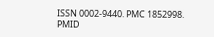ISSN 0002-9440. PMC 1852998. PMID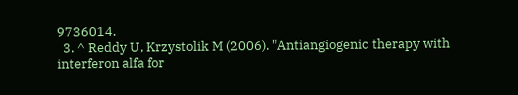9736014.
  3. ^ Reddy U, Krzystolik M (2006). "Antiangiogenic therapy with interferon alfa for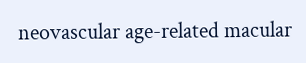neovascular age-related macular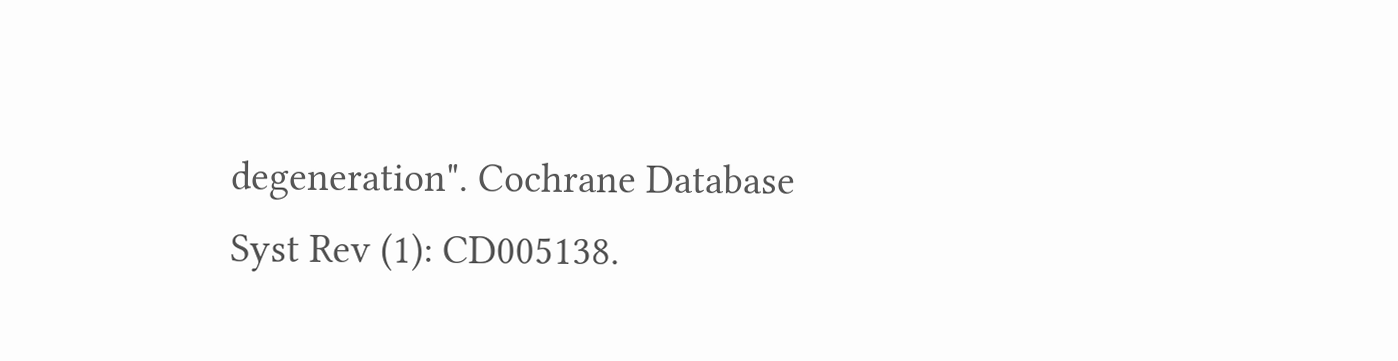degeneration". Cochrane Database Syst Rev (1): CD005138.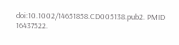doi:10.1002/14651858.CD005138.pub2. PMID 16437522.